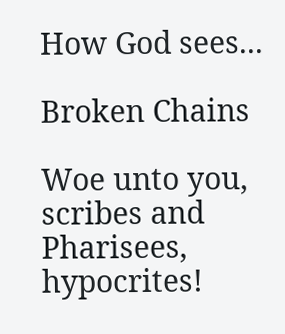How God sees...

Broken Chains

Woe unto you, scribes and Pharisees, hypocrites!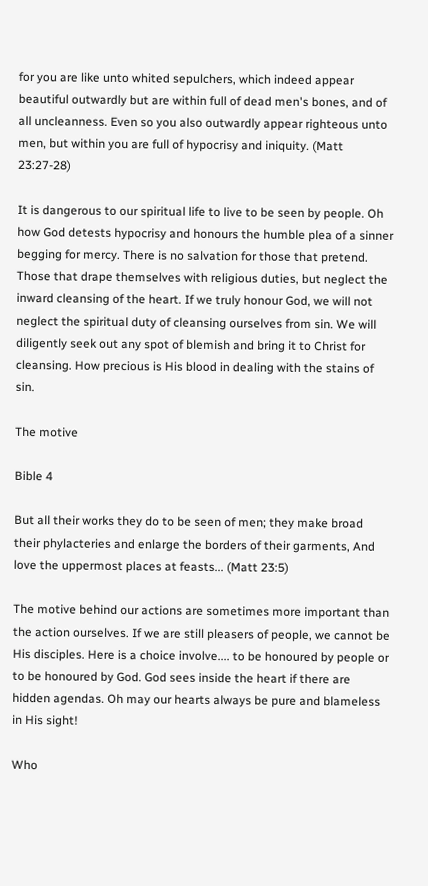for you are like unto whited sepulchers, which indeed appear beautiful outwardly but are within full of dead men's bones, and of all uncleanness. Even so you also outwardly appear righteous unto men, but within you are full of hypocrisy and iniquity. (Matt 23:27-28)

It is dangerous to our spiritual life to live to be seen by people. Oh how God detests hypocrisy and honours the humble plea of a sinner begging for mercy. There is no salvation for those that pretend. Those that drape themselves with religious duties, but neglect the inward cleansing of the heart. If we truly honour God, we will not neglect the spiritual duty of cleansing ourselves from sin. We will diligently seek out any spot of blemish and bring it to Christ for cleansing. How precious is His blood in dealing with the stains of sin.

The motive

Bible 4

But all their works they do to be seen of men; they make broad their phylacteries and enlarge the borders of their garments, And love the uppermost places at feasts... (Matt 23:5)

The motive behind our actions are sometimes more important than the action ourselves. If we are still pleasers of people, we cannot be His disciples. Here is a choice involve.... to be honoured by people or to be honoured by God. God sees inside the heart if there are hidden agendas. Oh may our hearts always be pure and blameless in His sight!

Who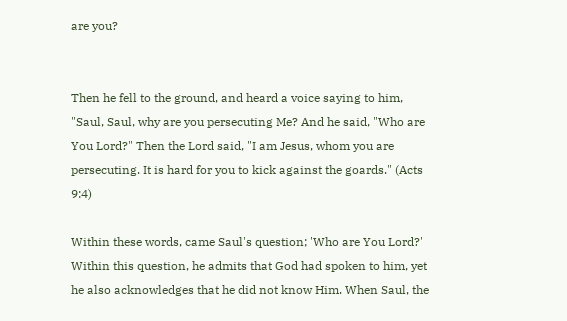are you?


Then he fell to the ground, and heard a voice saying to him, "Saul, Saul, why are you persecuting Me? And he said, "Who are You Lord?" Then the Lord said, "I am Jesus, whom you are persecuting. It is hard for you to kick against the goards." (Acts 9:4)

Within these words, came Saul's question; 'Who are You Lord?' Within this question, he admits that God had spoken to him, yet he also acknowledges that he did not know Him. When Saul, the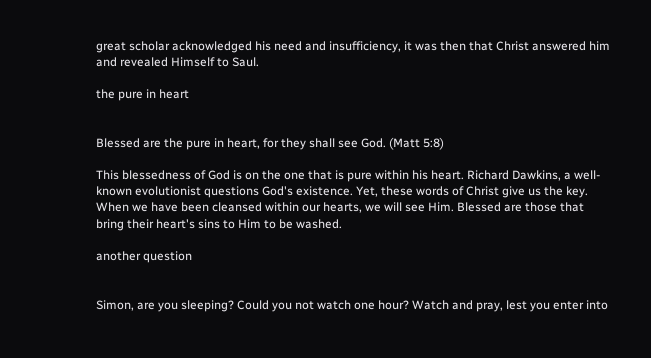great scholar acknowledged his need and insufficiency, it was then that Christ answered him and revealed Himself to Saul.

the pure in heart


Blessed are the pure in heart, for they shall see God. (Matt 5:8)

This blessedness of God is on the one that is pure within his heart. Richard Dawkins, a well-known evolutionist questions God's existence. Yet, these words of Christ give us the key. When we have been cleansed within our hearts, we will see Him. Blessed are those that bring their heart's sins to Him to be washed.

another question


Simon, are you sleeping? Could you not watch one hour? Watch and pray, lest you enter into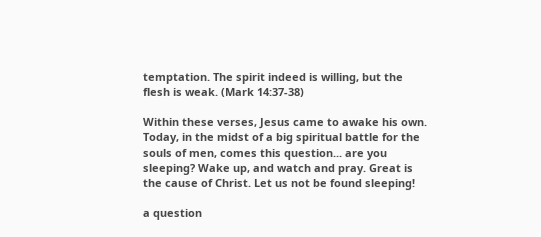temptation. The spirit indeed is willing, but the flesh is weak. (Mark 14:37-38)

Within these verses, Jesus came to awake his own. Today, in the midst of a big spiritual battle for the souls of men, comes this question... are you sleeping? Wake up, and watch and pray. Great is the cause of Christ. Let us not be found sleeping!

a question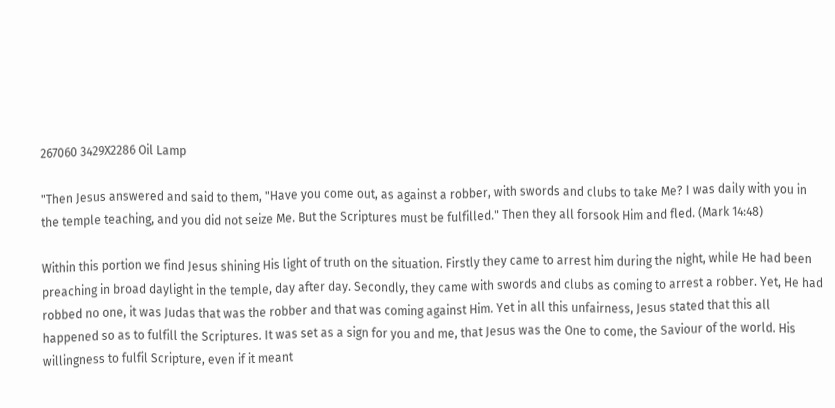267060 3429X2286 Oil Lamp

"Then Jesus answered and said to them, "Have you come out, as against a robber, with swords and clubs to take Me? I was daily with you in the temple teaching, and you did not seize Me. But the Scriptures must be fulfilled." Then they all forsook Him and fled. (Mark 14:48)

Within this portion we find Jesus shining His light of truth on the situation. Firstly they came to arrest him during the night, while He had been preaching in broad daylight in the temple, day after day. Secondly, they came with swords and clubs as coming to arrest a robber. Yet, He had robbed no one, it was Judas that was the robber and that was coming against Him. Yet in all this unfairness, Jesus stated that this all happened so as to fulfill the Scriptures. It was set as a sign for you and me, that Jesus was the One to come, the Saviour of the world. His willingness to fulfil Scripture, even if it meant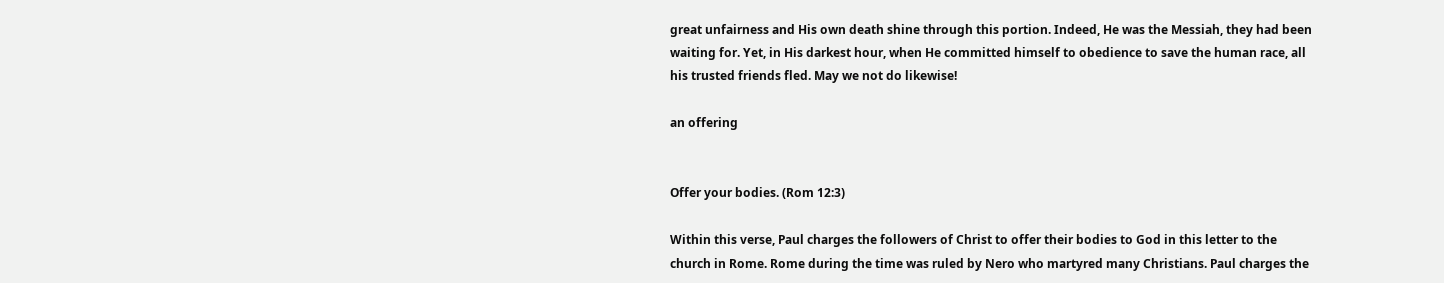great unfairness and His own death shine through this portion. Indeed, He was the Messiah, they had been waiting for. Yet, in His darkest hour, when He committed himself to obedience to save the human race, all his trusted friends fled. May we not do likewise!

an offering


Offer your bodies. (Rom 12:3)

Within this verse, Paul charges the followers of Christ to offer their bodies to God in this letter to the church in Rome. Rome during the time was ruled by Nero who martyred many Christians. Paul charges the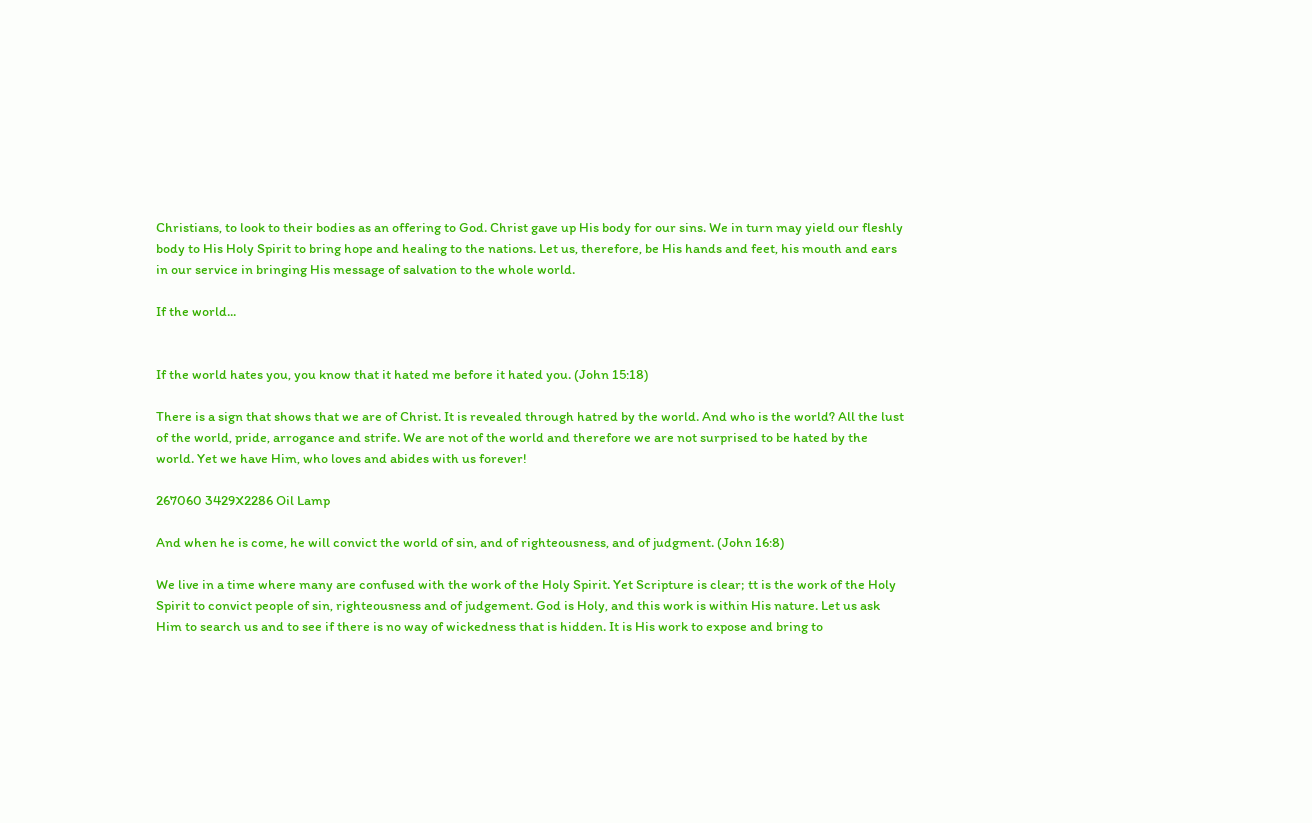Christians, to look to their bodies as an offering to God. Christ gave up His body for our sins. We in turn may yield our fleshly body to His Holy Spirit to bring hope and healing to the nations. Let us, therefore, be His hands and feet, his mouth and ears in our service in bringing His message of salvation to the whole world.

If the world...


If the world hates you, you know that it hated me before it hated you. (John 15:18)

There is a sign that shows that we are of Christ. It is revealed through hatred by the world. And who is the world? All the lust of the world, pride, arrogance and strife. We are not of the world and therefore we are not surprised to be hated by the world. Yet we have Him, who loves and abides with us forever!

267060 3429X2286 Oil Lamp

And when he is come, he will convict the world of sin, and of righteousness, and of judgment. (John 16:8)

We live in a time where many are confused with the work of the Holy Spirit. Yet Scripture is clear; tt is the work of the Holy Spirit to convict people of sin, righteousness and of judgement. God is Holy, and this work is within His nature. Let us ask Him to search us and to see if there is no way of wickedness that is hidden. It is His work to expose and bring to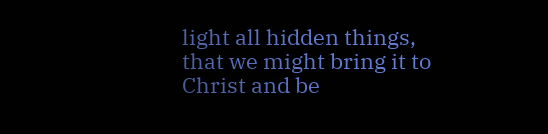light all hidden things, that we might bring it to Christ and be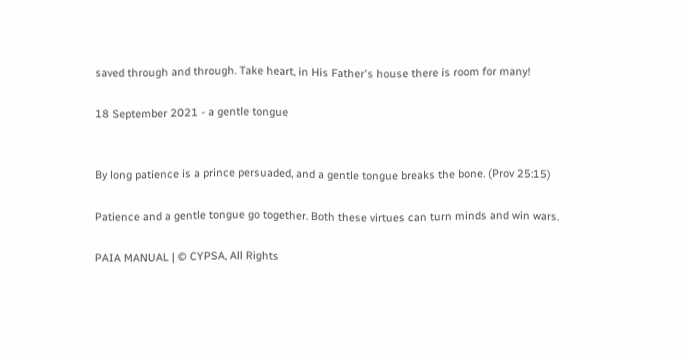saved through and through. Take heart, in His Father's house there is room for many!

18 September 2021 - a gentle tongue


By long patience is a prince persuaded, and a gentle tongue breaks the bone. (Prov 25:15)

Patience and a gentle tongue go together. Both these virtues can turn minds and win wars.

PAIA MANUAL | © CYPSA, All Rights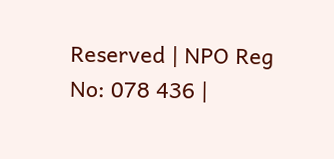Reserved | NPO Reg No: 078 436 |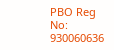PBO Reg No: 930060636